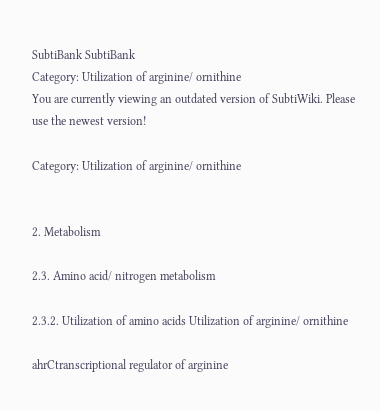SubtiBank SubtiBank
Category: Utilization of arginine/ ornithine
You are currently viewing an outdated version of SubtiWiki. Please use the newest version!

Category: Utilization of arginine/ ornithine


2. Metabolism

2.3. Amino acid/ nitrogen metabolism

2.3.2. Utilization of amino acids Utilization of arginine/ ornithine

ahrCtranscriptional regulator of arginine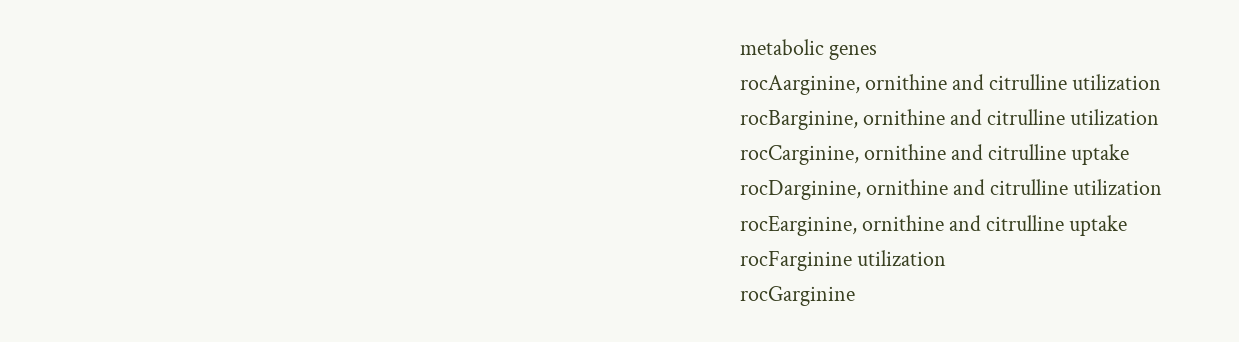metabolic genes
rocAarginine, ornithine and citrulline utilization
rocBarginine, ornithine and citrulline utilization
rocCarginine, ornithine and citrulline uptake
rocDarginine, ornithine and citrulline utilization
rocEarginine, ornithine and citrulline uptake
rocFarginine utilization
rocGarginine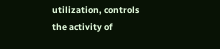utilization, controls the activity of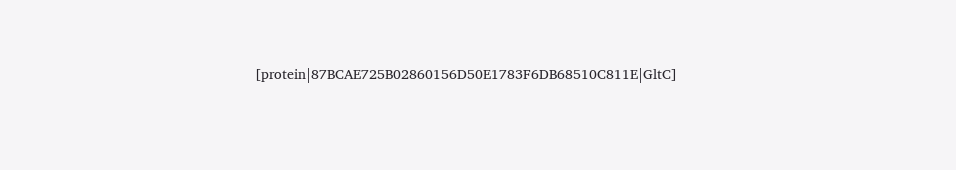[protein|87BCAE725B02860156D50E1783F6DB68510C811E|GltC]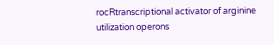rocRtranscriptional activator of arginine utilization operons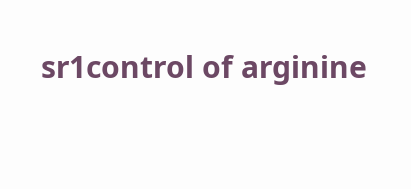sr1control of arginine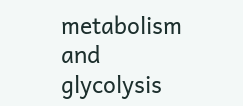metabolism and glycolysis